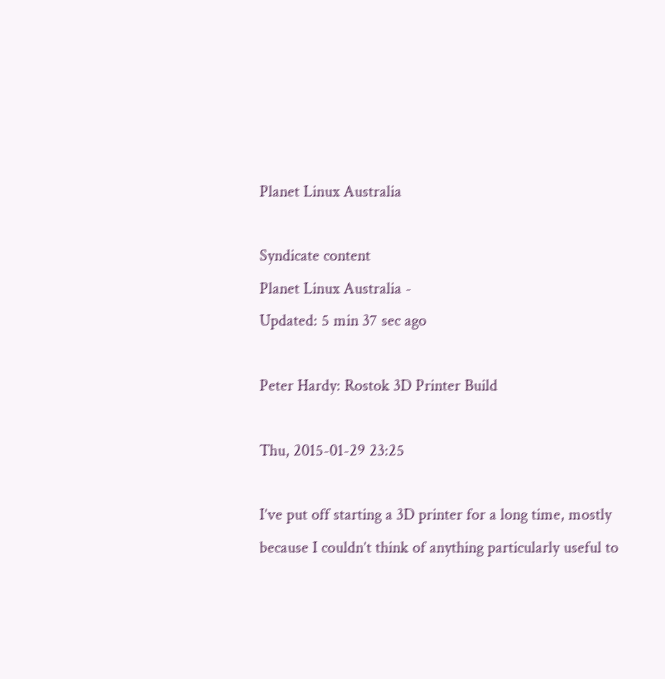Planet Linux Australia

Syndicate content
Planet Linux Australia -
Updated: 5 min 37 sec ago

Peter Hardy: Rostok 3D Printer Build

Thu, 2015-01-29 23:25

I’ve put off starting a 3D printer for a long time, mostly because I couldn’t think of anything particularly useful to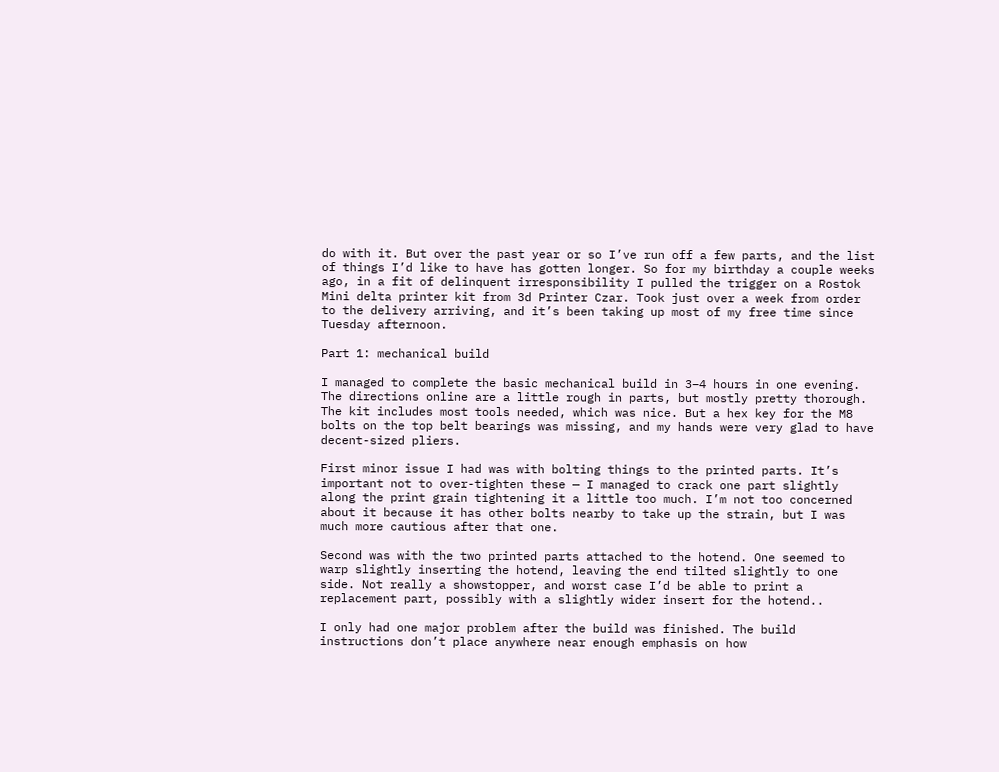do with it. But over the past year or so I’ve run off a few parts, and the list of things I’d like to have has gotten longer. So for my birthday a couple weeks ago, in a fit of delinquent irresponsibility I pulled the trigger on a Rostok Mini delta printer kit from 3d Printer Czar. Took just over a week from order to the delivery arriving, and it’s been taking up most of my free time since Tuesday afternoon.

Part 1: mechanical build

I managed to complete the basic mechanical build in 3–4 hours in one evening. The directions online are a little rough in parts, but mostly pretty thorough. The kit includes most tools needed, which was nice. But a hex key for the M8 bolts on the top belt bearings was missing, and my hands were very glad to have decent-sized pliers.

First minor issue I had was with bolting things to the printed parts. It’s important not to over-tighten these — I managed to crack one part slightly along the print grain tightening it a little too much. I’m not too concerned about it because it has other bolts nearby to take up the strain, but I was much more cautious after that one.

Second was with the two printed parts attached to the hotend. One seemed to warp slightly inserting the hotend, leaving the end tilted slightly to one side. Not really a showstopper, and worst case I’d be able to print a replacement part, possibly with a slightly wider insert for the hotend..

I only had one major problem after the build was finished. The build instructions don’t place anywhere near enough emphasis on how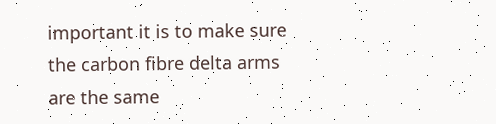important it is to make sure the carbon fibre delta arms are the same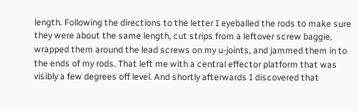length. Following the directions to the letter I eyeballed the rods to make sure they were about the same length, cut strips from a leftover screw baggie, wrapped them around the lead screws on my u-joints, and jammed them in to the ends of my rods. That left me with a central effector platform that was visibly a few degrees off level. And shortly afterwards I discovered that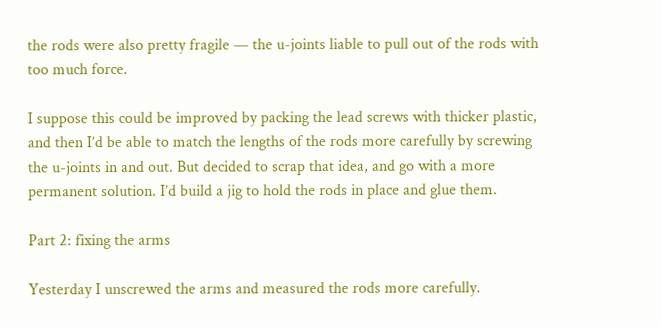the rods were also pretty fragile — the u-joints liable to pull out of the rods with too much force.

I suppose this could be improved by packing the lead screws with thicker plastic, and then I’d be able to match the lengths of the rods more carefully by screwing the u-joints in and out. But decided to scrap that idea, and go with a more permanent solution. I’d build a jig to hold the rods in place and glue them.

Part 2: fixing the arms

Yesterday I unscrewed the arms and measured the rods more carefully.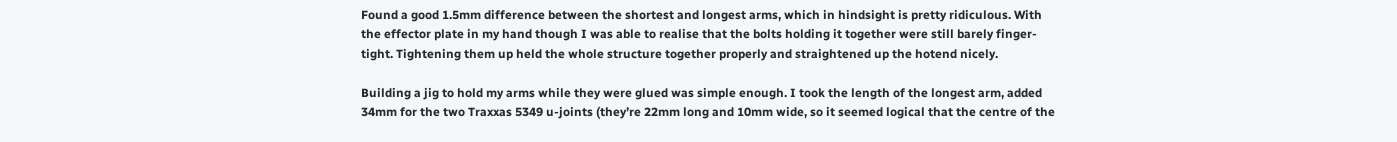Found a good 1.5mm difference between the shortest and longest arms, which in hindsight is pretty ridiculous. With the effector plate in my hand though I was able to realise that the bolts holding it together were still barely finger-tight. Tightening them up held the whole structure together properly and straightened up the hotend nicely.

Building a jig to hold my arms while they were glued was simple enough. I took the length of the longest arm, added 34mm for the two Traxxas 5349 u-joints (they’re 22mm long and 10mm wide, so it seemed logical that the centre of the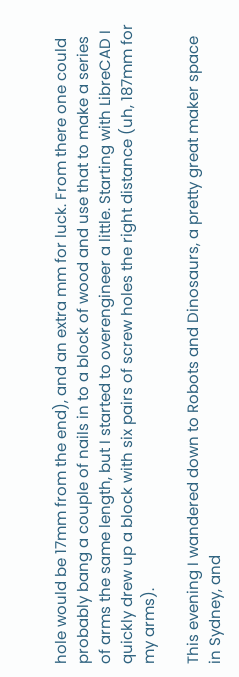hole would be 17mm from the end), and an extra mm for luck. From there one could probably bang a couple of nails in to a block of wood and use that to make a series of arms the same length, but I started to overengineer a little. Starting with LibreCAD I quickly drew up a block with six pairs of screw holes the right distance (uh, 187mm for my arms).

This evening I wandered down to Robots and Dinosaurs, a pretty great maker space in Sydney, and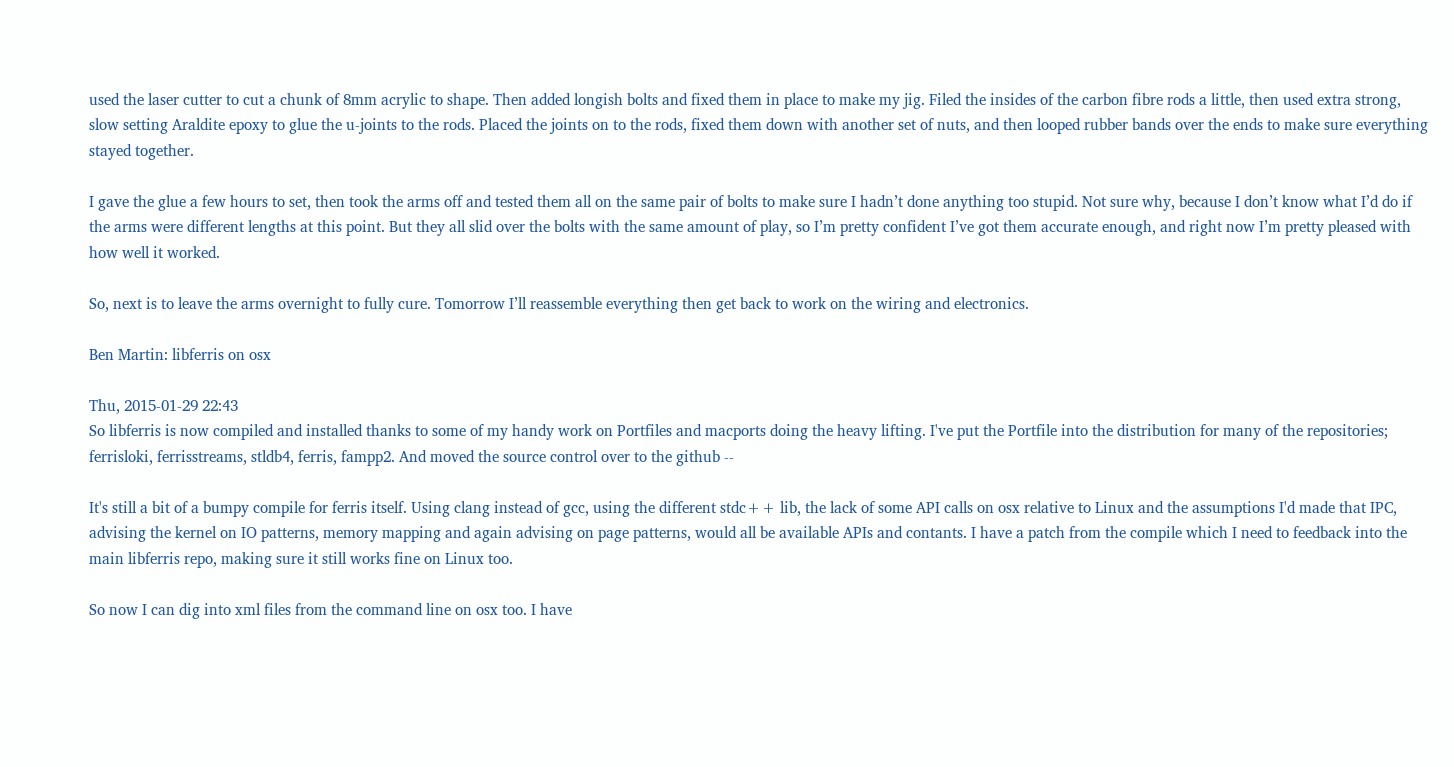used the laser cutter to cut a chunk of 8mm acrylic to shape. Then added longish bolts and fixed them in place to make my jig. Filed the insides of the carbon fibre rods a little, then used extra strong, slow setting Araldite epoxy to glue the u-joints to the rods. Placed the joints on to the rods, fixed them down with another set of nuts, and then looped rubber bands over the ends to make sure everything stayed together.

I gave the glue a few hours to set, then took the arms off and tested them all on the same pair of bolts to make sure I hadn’t done anything too stupid. Not sure why, because I don’t know what I’d do if the arms were different lengths at this point. But they all slid over the bolts with the same amount of play, so I’m pretty confident I’ve got them accurate enough, and right now I’m pretty pleased with how well it worked.

So, next is to leave the arms overnight to fully cure. Tomorrow I’ll reassemble everything then get back to work on the wiring and electronics.

Ben Martin: libferris on osx

Thu, 2015-01-29 22:43
So libferris is now compiled and installed thanks to some of my handy work on Portfiles and macports doing the heavy lifting. I've put the Portfile into the distribution for many of the repositories; ferrisloki, ferrisstreams, stldb4, ferris, fampp2. And moved the source control over to the github --

It's still a bit of a bumpy compile for ferris itself. Using clang instead of gcc, using the different stdc++ lib, the lack of some API calls on osx relative to Linux and the assumptions I'd made that IPC, advising the kernel on IO patterns, memory mapping and again advising on page patterns, would all be available APIs and contants. I have a patch from the compile which I need to feedback into the main libferris repo, making sure it still works fine on Linux too.

So now I can dig into xml files from the command line on osx too. I have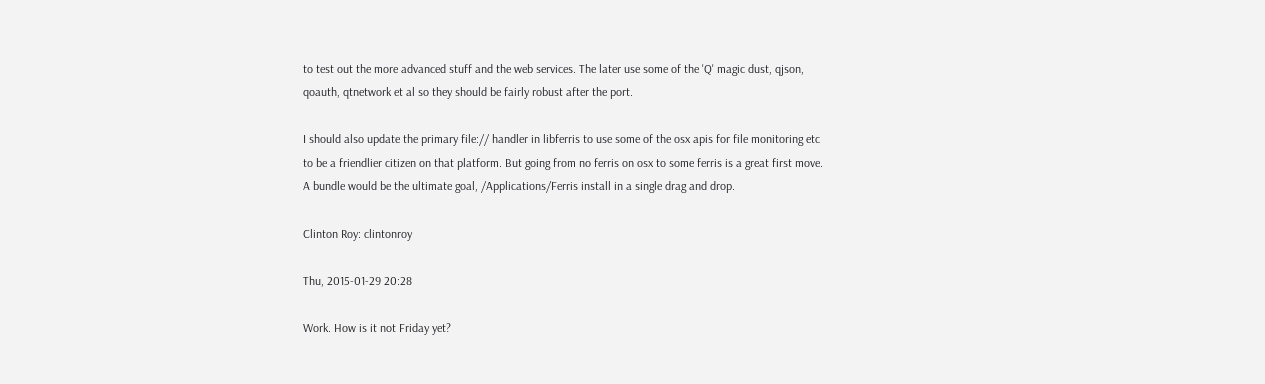to test out the more advanced stuff and the web services. The later use some of the 'Q' magic dust, qjson, qoauth, qtnetwork et al so they should be fairly robust after the port.

I should also update the primary file:// handler in libferris to use some of the osx apis for file monitoring etc to be a friendlier citizen on that platform. But going from no ferris on osx to some ferris is a great first move. A bundle would be the ultimate goal, /Applications/Ferris install in a single drag and drop.

Clinton Roy: clintonroy

Thu, 2015-01-29 20:28

Work. How is it not Friday yet?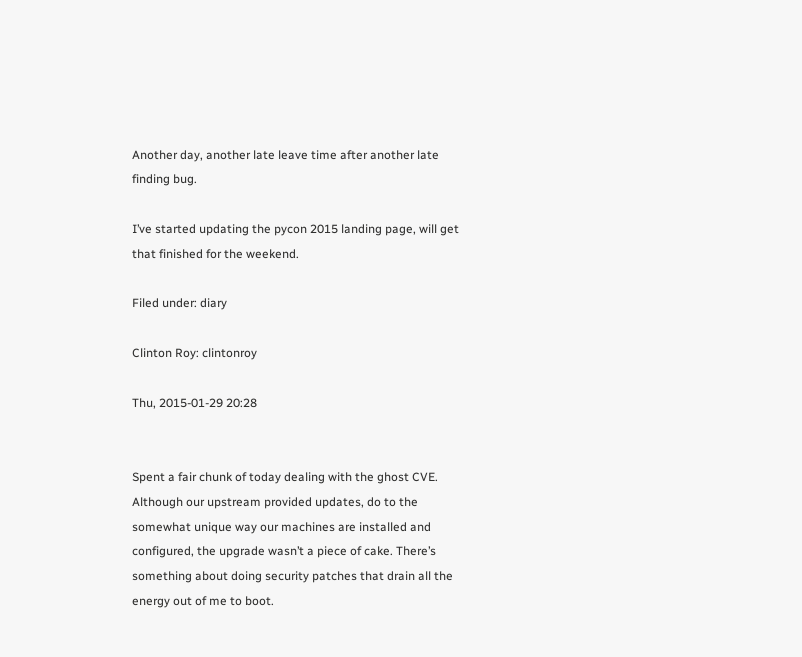Another day, another late leave time after another late finding bug.

I’ve started updating the pycon 2015 landing page, will get that finished for the weekend.

Filed under: diary

Clinton Roy: clintonroy

Thu, 2015-01-29 20:28


Spent a fair chunk of today dealing with the ghost CVE. Although our upstream provided updates, do to the somewhat unique way our machines are installed and configured, the upgrade wasn’t a piece of cake. There’s something about doing security patches that drain all the energy out of me to boot.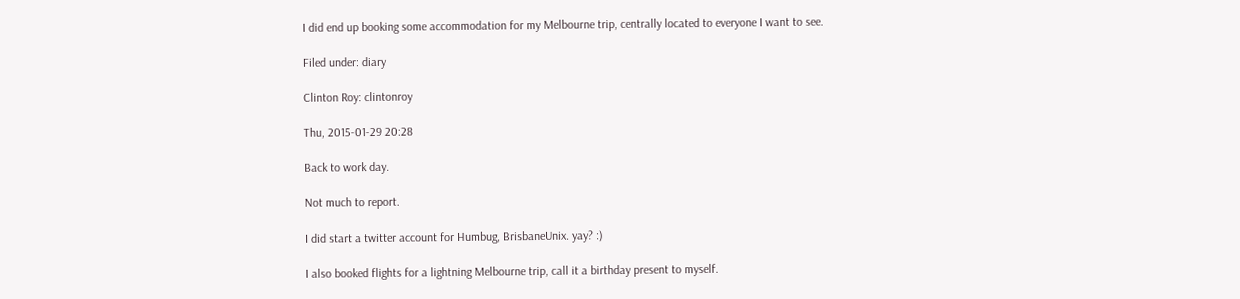I did end up booking some accommodation for my Melbourne trip, centrally located to everyone I want to see.

Filed under: diary

Clinton Roy: clintonroy

Thu, 2015-01-29 20:28

Back to work day.

Not much to report.

I did start a twitter account for Humbug, BrisbaneUnix. yay? :)

I also booked flights for a lightning Melbourne trip, call it a birthday present to myself.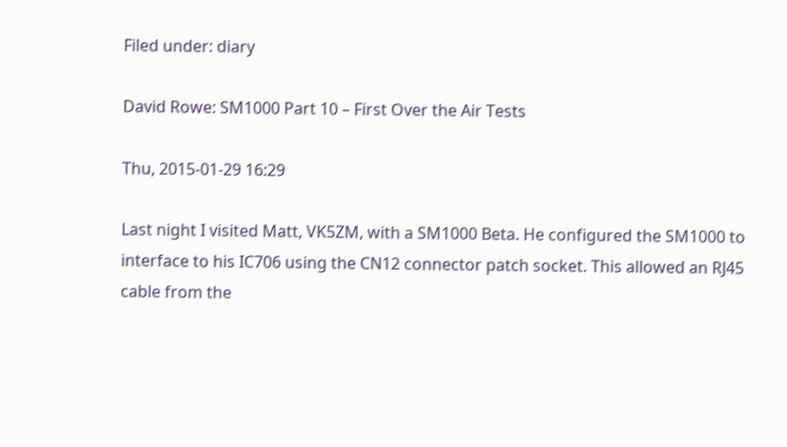Filed under: diary

David Rowe: SM1000 Part 10 – First Over the Air Tests

Thu, 2015-01-29 16:29

Last night I visited Matt, VK5ZM, with a SM1000 Beta. He configured the SM1000 to interface to his IC706 using the CN12 connector patch socket. This allowed an RJ45 cable from the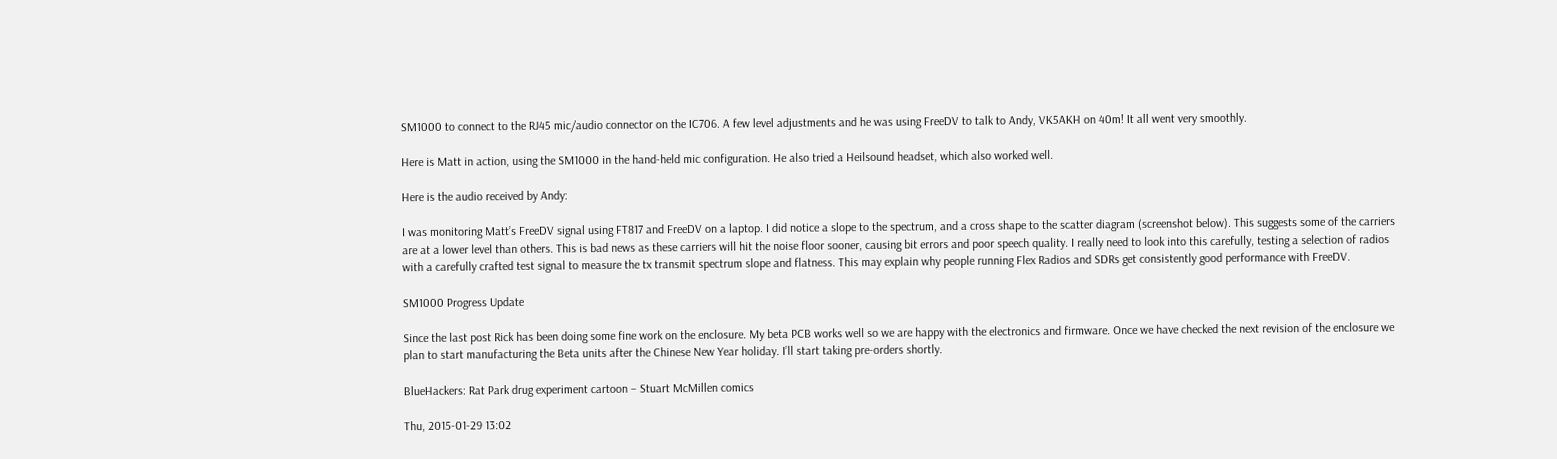SM1000 to connect to the RJ45 mic/audio connector on the IC706. A few level adjustments and he was using FreeDV to talk to Andy, VK5AKH on 40m! It all went very smoothly.

Here is Matt in action, using the SM1000 in the hand-held mic configuration. He also tried a Heilsound headset, which also worked well.

Here is the audio received by Andy:

I was monitoring Matt’s FreeDV signal using FT817 and FreeDV on a laptop. I did notice a slope to the spectrum, and a cross shape to the scatter diagram (screenshot below). This suggests some of the carriers are at a lower level than others. This is bad news as these carriers will hit the noise floor sooner, causing bit errors and poor speech quality. I really need to look into this carefully, testing a selection of radios with a carefully crafted test signal to measure the tx transmit spectrum slope and flatness. This may explain why people running Flex Radios and SDRs get consistently good performance with FreeDV.

SM1000 Progress Update

Since the last post Rick has been doing some fine work on the enclosure. My beta PCB works well so we are happy with the electronics and firmware. Once we have checked the next revision of the enclosure we plan to start manufacturing the Beta units after the Chinese New Year holiday. I’ll start taking pre-orders shortly.

BlueHackers: Rat Park drug experiment cartoon – Stuart McMillen comics

Thu, 2015-01-29 13:02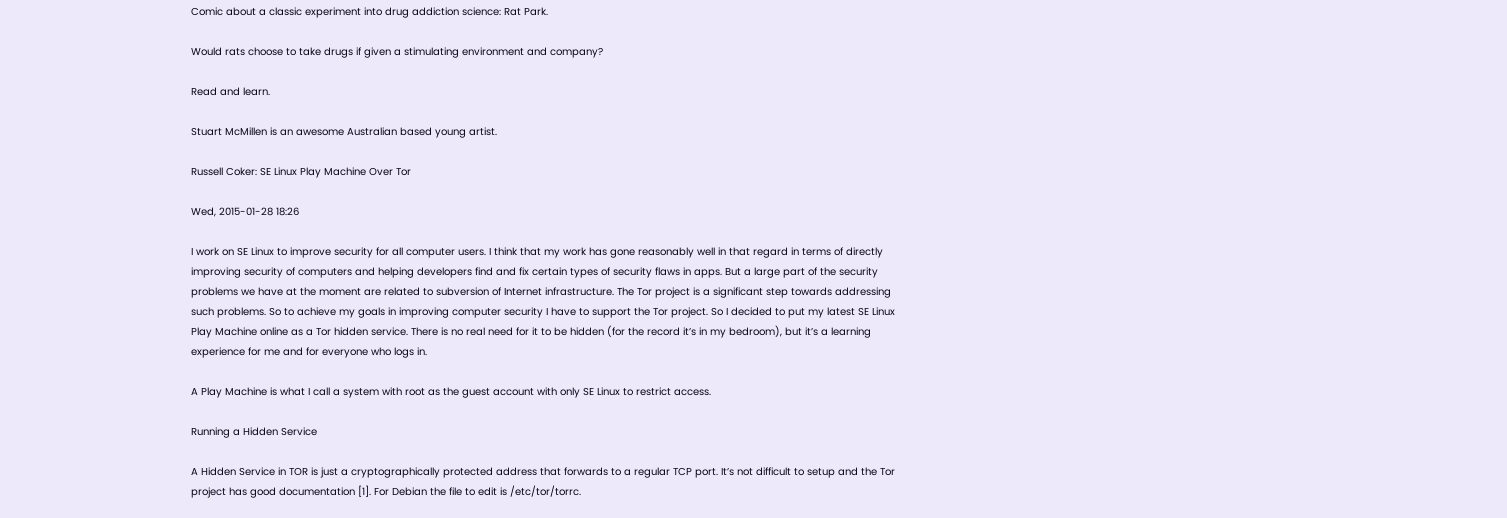Comic about a classic experiment into drug addiction science: Rat Park.

Would rats choose to take drugs if given a stimulating environment and company?

Read and learn.

Stuart McMillen is an awesome Australian based young artist.

Russell Coker: SE Linux Play Machine Over Tor

Wed, 2015-01-28 18:26

I work on SE Linux to improve security for all computer users. I think that my work has gone reasonably well in that regard in terms of directly improving security of computers and helping developers find and fix certain types of security flaws in apps. But a large part of the security problems we have at the moment are related to subversion of Internet infrastructure. The Tor project is a significant step towards addressing such problems. So to achieve my goals in improving computer security I have to support the Tor project. So I decided to put my latest SE Linux Play Machine online as a Tor hidden service. There is no real need for it to be hidden (for the record it’s in my bedroom), but it’s a learning experience for me and for everyone who logs in.

A Play Machine is what I call a system with root as the guest account with only SE Linux to restrict access.

Running a Hidden Service

A Hidden Service in TOR is just a cryptographically protected address that forwards to a regular TCP port. It’s not difficult to setup and the Tor project has good documentation [1]. For Debian the file to edit is /etc/tor/torrc.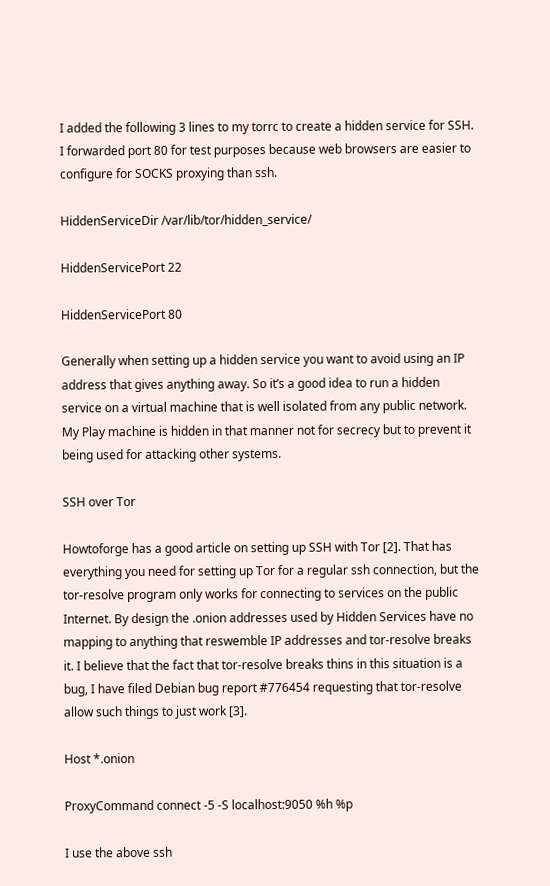I added the following 3 lines to my torrc to create a hidden service for SSH. I forwarded port 80 for test purposes because web browsers are easier to configure for SOCKS proxying than ssh.

HiddenServiceDir /var/lib/tor/hidden_service/

HiddenServicePort 22

HiddenServicePort 80

Generally when setting up a hidden service you want to avoid using an IP address that gives anything away. So it’s a good idea to run a hidden service on a virtual machine that is well isolated from any public network. My Play machine is hidden in that manner not for secrecy but to prevent it being used for attacking other systems.

SSH over Tor

Howtoforge has a good article on setting up SSH with Tor [2]. That has everything you need for setting up Tor for a regular ssh connection, but the tor-resolve program only works for connecting to services on the public Internet. By design the .onion addresses used by Hidden Services have no mapping to anything that reswemble IP addresses and tor-resolve breaks it. I believe that the fact that tor-resolve breaks thins in this situation is a bug, I have filed Debian bug report #776454 requesting that tor-resolve allow such things to just work [3].

Host *.onion

ProxyCommand connect -5 -S localhost:9050 %h %p

I use the above ssh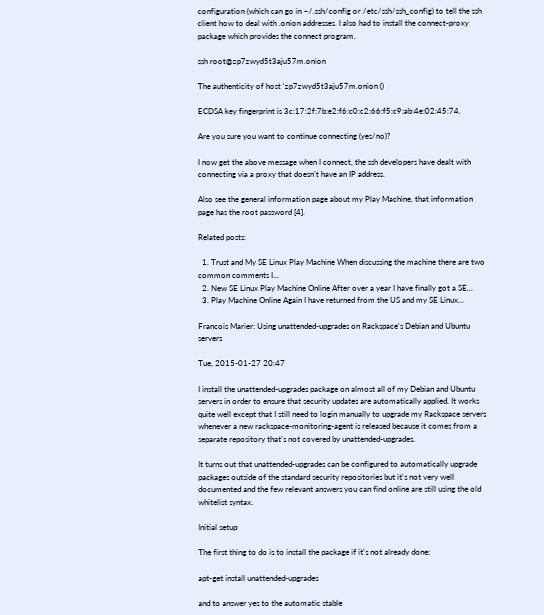configuration (which can go in ~/.ssh/config or /etc/ssh/ssh_config) to tell the ssh client how to deal with .onion addresses. I also had to install the connect-proxy package which provides the connect program.

ssh root@zp7zwyd5t3aju57m.onion

The authenticity of host ‘zp7zwyd5t3aju57m.onion ()

ECDSA key fingerprint is 3c:17:2f:7b:e2:f6:c0:c2:66:f5:c9:ab:4e:02:45:74.

Are you sure you want to continue connecting (yes/no)?

I now get the above message when I connect, the ssh developers have dealt with connecting via a proxy that doesn’t have an IP address.

Also see the general information page about my Play Machine, that information page has the root password [4].

Related posts:

  1. Trust and My SE Linux Play Machine When discussing the machine there are two common comments I...
  2. New SE Linux Play Machine Online After over a year I have finally got a SE...
  3. Play Machine Online Again I have returned from the US and my SE Linux...

Francois Marier: Using unattended-upgrades on Rackspace's Debian and Ubuntu servers

Tue, 2015-01-27 20:47

I install the unattended-upgrades package on almost all of my Debian and Ubuntu servers in order to ensure that security updates are automatically applied. It works quite well except that I still need to login manually to upgrade my Rackspace servers whenever a new rackspace-monitoring-agent is released because it comes from a separate repository that's not covered by unattended-upgrades.

It turns out that unattended-upgrades can be configured to automatically upgrade packages outside of the standard security repositories but it's not very well documented and the few relevant answers you can find online are still using the old whitelist syntax.

Initial setup

The first thing to do is to install the package if it's not already done:

apt-get install unattended-upgrades

and to answer yes to the automatic stable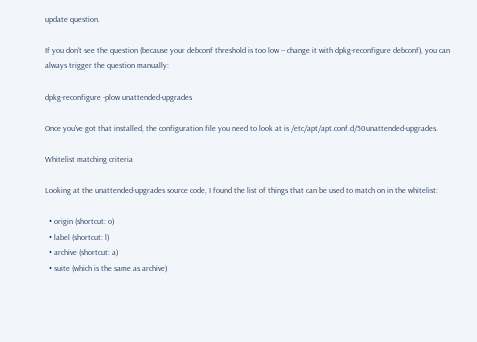update question.

If you don't see the question (because your debconf threshold is too low -- change it with dpkg-reconfigure debconf), you can always trigger the question manually:

dpkg-reconfigure -plow unattended-upgrades

Once you've got that installed, the configuration file you need to look at is /etc/apt/apt.conf.d/50unattended-upgrades.

Whitelist matching criteria

Looking at the unattended-upgrades source code, I found the list of things that can be used to match on in the whitelist:

  • origin (shortcut: o)
  • label (shortcut: l)
  • archive (shortcut: a)
  • suite (which is the same as archive)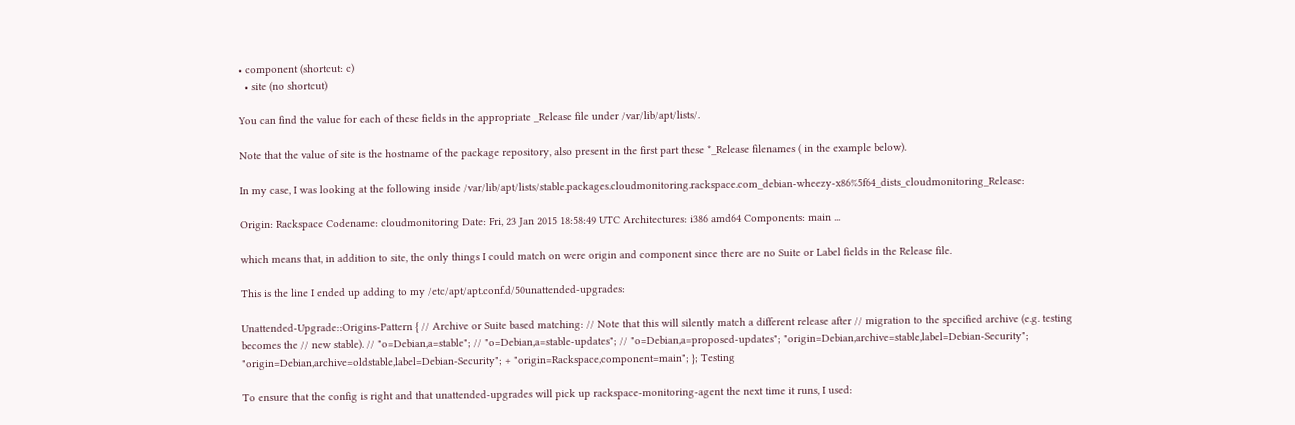• component (shortcut: c)
  • site (no shortcut)

You can find the value for each of these fields in the appropriate _Release file under /var/lib/apt/lists/.

Note that the value of site is the hostname of the package repository, also present in the first part these *_Release filenames ( in the example below).

In my case, I was looking at the following inside /var/lib/apt/lists/stable.packages.cloudmonitoring.rackspace.com_debian-wheezy-x86%5f64_dists_cloudmonitoring_Release:

Origin: Rackspace Codename: cloudmonitoring Date: Fri, 23 Jan 2015 18:58:49 UTC Architectures: i386 amd64 Components: main ...

which means that, in addition to site, the only things I could match on were origin and component since there are no Suite or Label fields in the Release file.

This is the line I ended up adding to my /etc/apt/apt.conf.d/50unattended-upgrades:

Unattended-Upgrade::Origins-Pattern { // Archive or Suite based matching: // Note that this will silently match a different release after // migration to the specified archive (e.g. testing becomes the // new stable). // "o=Debian,a=stable"; // "o=Debian,a=stable-updates"; // "o=Debian,a=proposed-updates"; "origin=Debian,archive=stable,label=Debian-Security"; "origin=Debian,archive=oldstable,label=Debian-Security"; + "origin=Rackspace,component=main"; }; Testing

To ensure that the config is right and that unattended-upgrades will pick up rackspace-monitoring-agent the next time it runs, I used: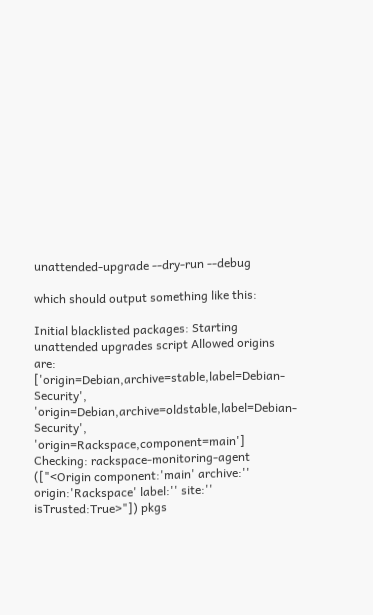unattended-upgrade --dry-run --debug

which should output something like this:

Initial blacklisted packages: Starting unattended upgrades script Allowed origins are: ['origin=Debian,archive=stable,label=Debian-Security', 'origin=Debian,archive=oldstable,label=Debian-Security', 'origin=Rackspace,component=main'] Checking: rackspace-monitoring-agent (["<Origin component:'main' archive:'' origin:'Rackspace' label:'' site:'' isTrusted:True>"]) pkgs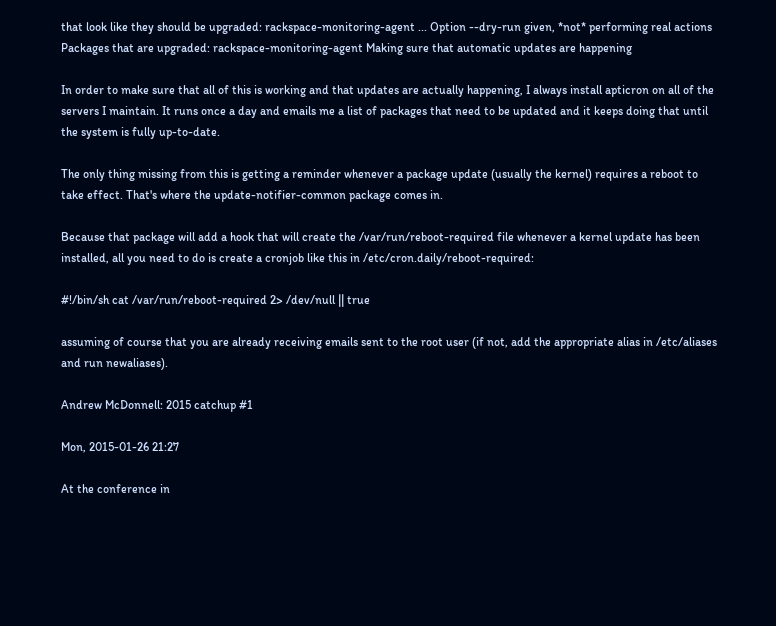that look like they should be upgraded: rackspace-monitoring-agent ... Option --dry-run given, *not* performing real actions Packages that are upgraded: rackspace-monitoring-agent Making sure that automatic updates are happening

In order to make sure that all of this is working and that updates are actually happening, I always install apticron on all of the servers I maintain. It runs once a day and emails me a list of packages that need to be updated and it keeps doing that until the system is fully up-to-date.

The only thing missing from this is getting a reminder whenever a package update (usually the kernel) requires a reboot to take effect. That's where the update-notifier-common package comes in.

Because that package will add a hook that will create the /var/run/reboot-required file whenever a kernel update has been installed, all you need to do is create a cronjob like this in /etc/cron.daily/reboot-required:

#!/bin/sh cat /var/run/reboot-required 2> /dev/null || true

assuming of course that you are already receiving emails sent to the root user (if not, add the appropriate alias in /etc/aliases and run newaliases).

Andrew McDonnell: 2015 catchup #1

Mon, 2015-01-26 21:27

At the conference in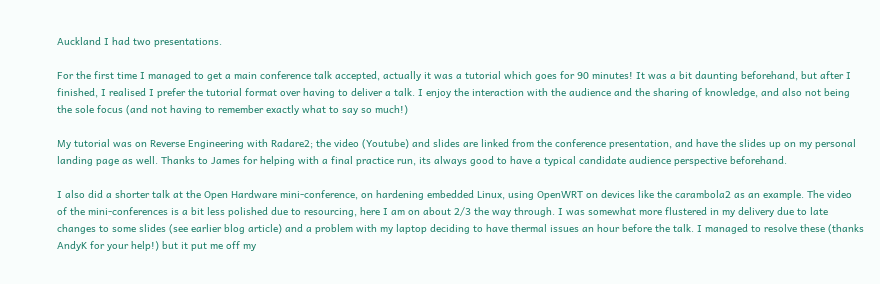Auckland I had two presentations.

For the first time I managed to get a main conference talk accepted, actually it was a tutorial which goes for 90 minutes! It was a bit daunting beforehand, but after I finished, I realised I prefer the tutorial format over having to deliver a talk. I enjoy the interaction with the audience and the sharing of knowledge, and also not being the sole focus (and not having to remember exactly what to say so much!)

My tutorial was on Reverse Engineering with Radare2; the video (Youtube) and slides are linked from the conference presentation, and have the slides up on my personal landing page as well. Thanks to James for helping with a final practice run, its always good to have a typical candidate audience perspective beforehand.

I also did a shorter talk at the Open Hardware mini-conference, on hardening embedded Linux, using OpenWRT on devices like the carambola2 as an example. The video of the mini-conferences is a bit less polished due to resourcing, here I am on about 2/3 the way through. I was somewhat more flustered in my delivery due to late changes to some slides (see earlier blog article) and a problem with my laptop deciding to have thermal issues an hour before the talk. I managed to resolve these (thanks AndyK for your help!) but it put me off my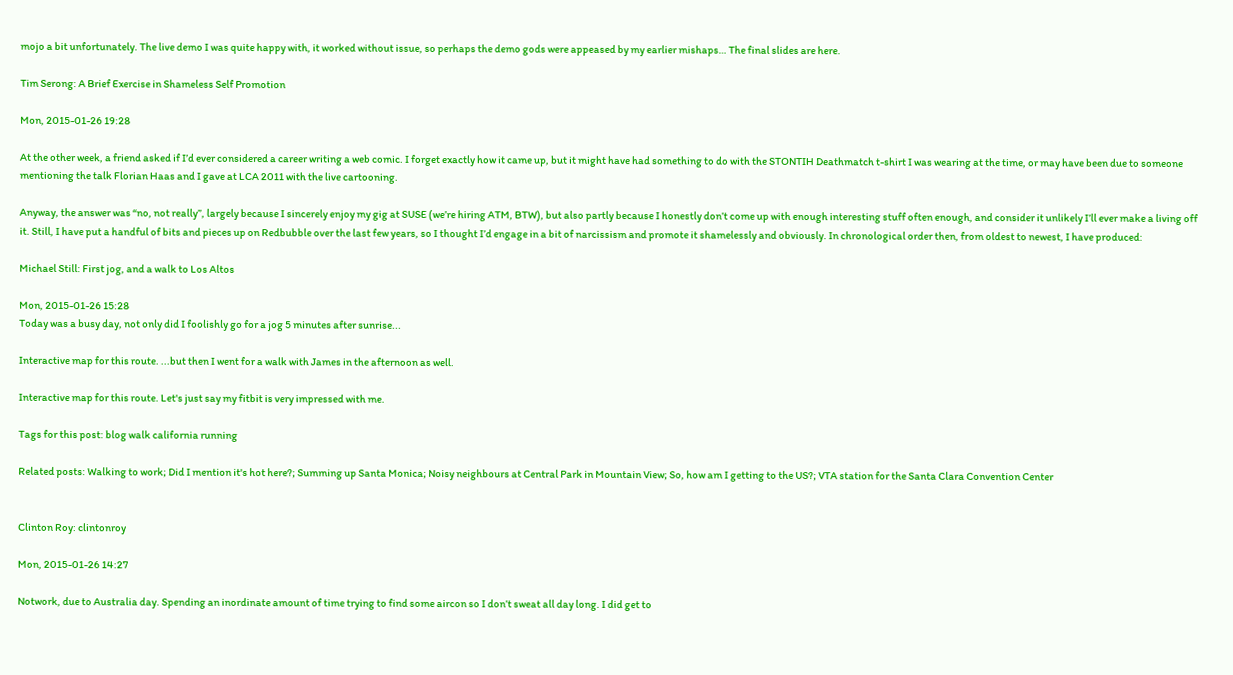mojo a bit unfortunately. The live demo I was quite happy with, it worked without issue, so perhaps the demo gods were appeased by my earlier mishaps… The final slides are here.

Tim Serong: A Brief Exercise in Shameless Self Promotion

Mon, 2015-01-26 19:28

At the other week, a friend asked if I’d ever considered a career writing a web comic. I forget exactly how it came up, but it might have had something to do with the STONTIH Deathmatch t-shirt I was wearing at the time, or may have been due to someone mentioning the talk Florian Haas and I gave at LCA 2011 with the live cartooning.

Anyway, the answer was “no, not really”, largely because I sincerely enjoy my gig at SUSE (we’re hiring ATM, BTW), but also partly because I honestly don’t come up with enough interesting stuff often enough, and consider it unlikely I’ll ever make a living off it. Still, I have put a handful of bits and pieces up on Redbubble over the last few years, so I thought I’d engage in a bit of narcissism and promote it shamelessly and obviously. In chronological order then, from oldest to newest, I have produced:

Michael Still: First jog, and a walk to Los Altos

Mon, 2015-01-26 15:28
Today was a busy day, not only did I foolishly go for a jog 5 minutes after sunrise...

Interactive map for this route. ...but then I went for a walk with James in the afternoon as well.

Interactive map for this route. Let's just say my fitbit is very impressed with me.

Tags for this post: blog walk california running

Related posts: Walking to work; Did I mention it's hot here?; Summing up Santa Monica; Noisy neighbours at Central Park in Mountain View; So, how am I getting to the US?; VTA station for the Santa Clara Convention Center


Clinton Roy: clintonroy

Mon, 2015-01-26 14:27

Notwork, due to Australia day. Spending an inordinate amount of time trying to find some aircon so I don’t sweat all day long. I did get to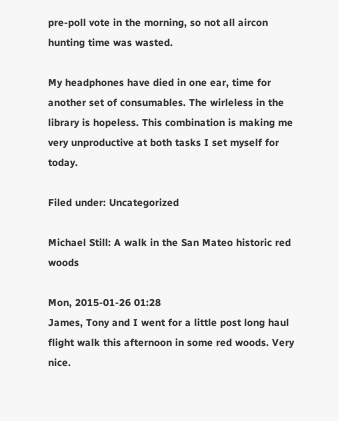pre-poll vote in the morning, so not all aircon hunting time was wasted.

My headphones have died in one ear, time for another set of consumables. The wirleless in the library is hopeless. This combination is making me very unproductive at both tasks I set myself for today.

Filed under: Uncategorized

Michael Still: A walk in the San Mateo historic red woods

Mon, 2015-01-26 01:28
James, Tony and I went for a little post long haul flight walk this afternoon in some red woods. Very nice.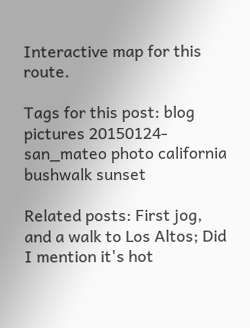Interactive map for this route.

Tags for this post: blog pictures 20150124-san_mateo photo california bushwalk sunset

Related posts: First jog, and a walk to Los Altos; Did I mention it's hot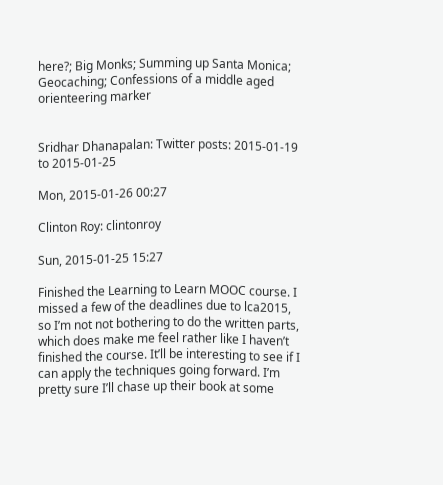here?; Big Monks; Summing up Santa Monica; Geocaching; Confessions of a middle aged orienteering marker


Sridhar Dhanapalan: Twitter posts: 2015-01-19 to 2015-01-25

Mon, 2015-01-26 00:27

Clinton Roy: clintonroy

Sun, 2015-01-25 15:27

Finished the Learning to Learn MOOC course. I missed a few of the deadlines due to lca2015, so I’m not not bothering to do the written parts, which does make me feel rather like I haven’t finished the course. It’ll be interesting to see if I can apply the techniques going forward. I’m pretty sure I’ll chase up their book at some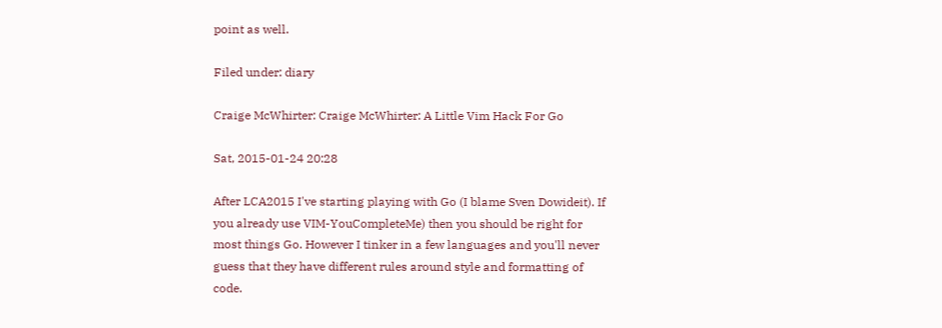point as well.

Filed under: diary

Craige McWhirter: Craige McWhirter: A Little Vim Hack For Go

Sat, 2015-01-24 20:28

After LCA2015 I've starting playing with Go (I blame Sven Dowideit). If you already use VIM-YouCompleteMe) then you should be right for most things Go. However I tinker in a few languages and you'll never guess that they have different rules around style and formatting of code.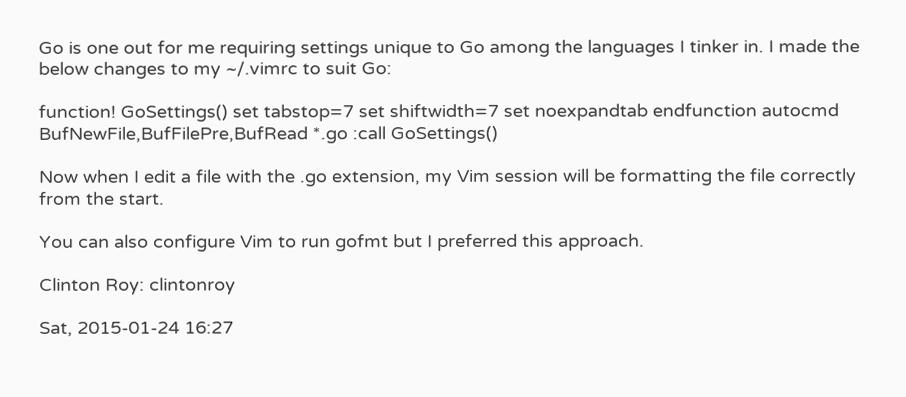Go is one out for me requiring settings unique to Go among the languages I tinker in. I made the below changes to my ~/.vimrc to suit Go:

function! GoSettings() set tabstop=7 set shiftwidth=7 set noexpandtab endfunction autocmd BufNewFile,BufFilePre,BufRead *.go :call GoSettings()

Now when I edit a file with the .go extension, my Vim session will be formatting the file correctly from the start.

You can also configure Vim to run gofmt but I preferred this approach.

Clinton Roy: clintonroy

Sat, 2015-01-24 16:27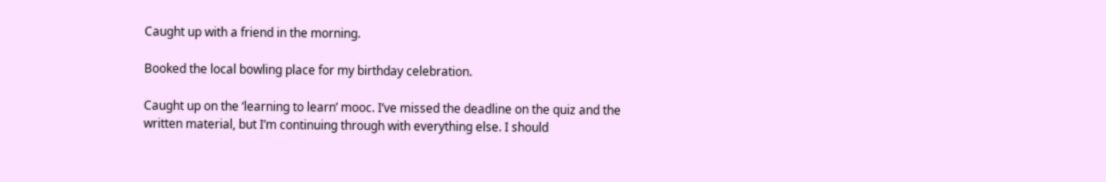Caught up with a friend in the morning.

Booked the local bowling place for my birthday celebration.

Caught up on the ‘learning to learn’ mooc. I’ve missed the deadline on the quiz and the written material, but I’m continuing through with everything else. I should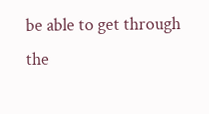be able to get through the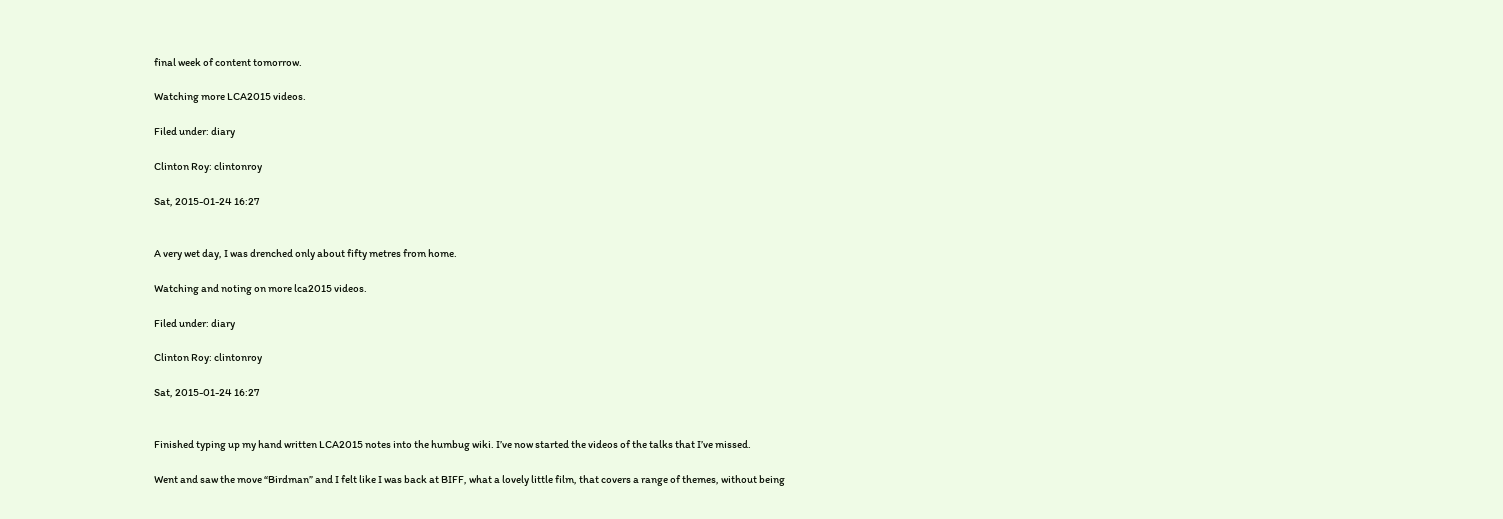final week of content tomorrow.

Watching more LCA2015 videos.

Filed under: diary

Clinton Roy: clintonroy

Sat, 2015-01-24 16:27


A very wet day, I was drenched only about fifty metres from home.

Watching and noting on more lca2015 videos.

Filed under: diary

Clinton Roy: clintonroy

Sat, 2015-01-24 16:27


Finished typing up my hand written LCA2015 notes into the humbug wiki. I’ve now started the videos of the talks that I’ve missed.

Went and saw the move “Birdman” and I felt like I was back at BIFF, what a lovely little film, that covers a range of themes, without being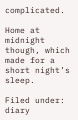complicated.

Home at midnight though, which made for a short night’s sleep.

Filed under: diary